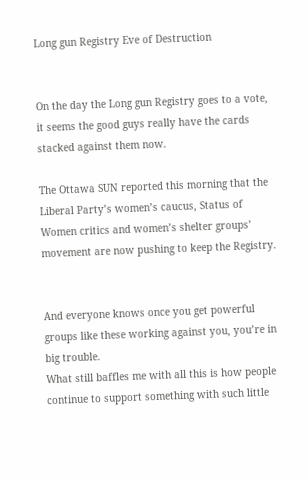Long gun Registry Eve of Destruction


On the day the Long gun Registry goes to a vote, it seems the good guys really have the cards stacked against them now.

The Ottawa SUN reported this morning that the Liberal Party’s women’s caucus, Status of Women critics and women’s shelter groups’ movement are now pushing to keep the Registry.


And everyone knows once you get powerful groups like these working against you, you’re in big trouble.
What still baffles me with all this is how people continue to support something with such little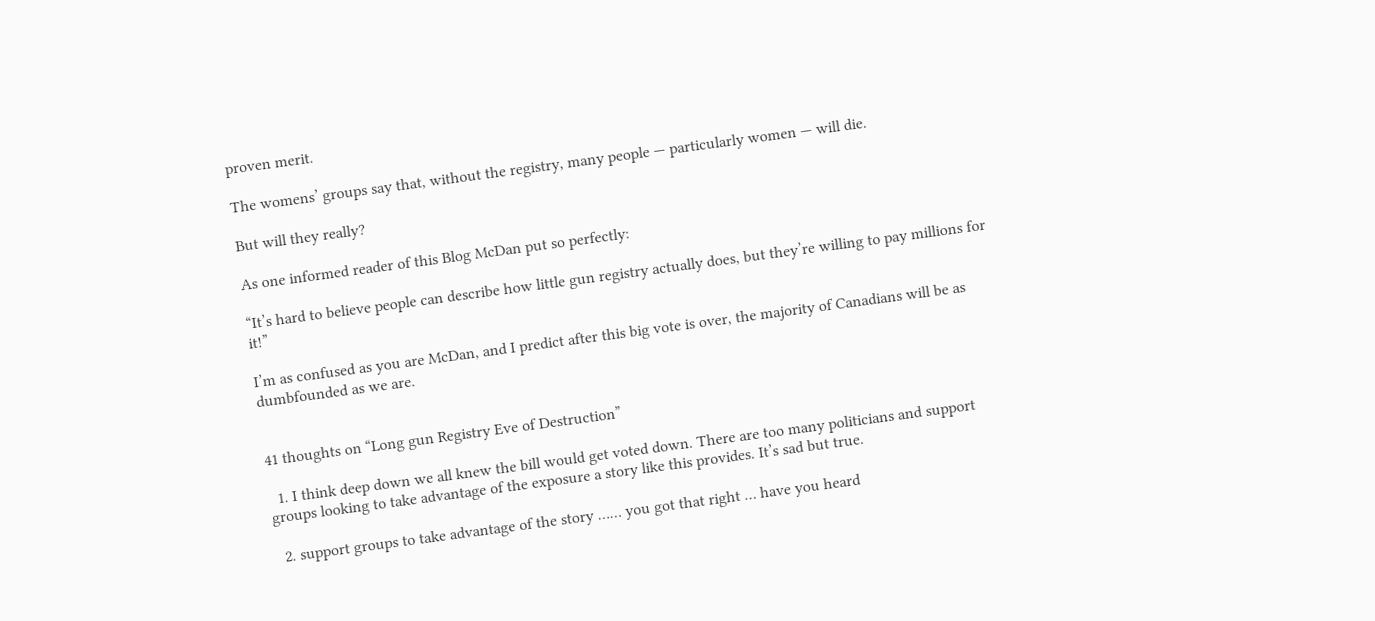proven merit.

The womens’ groups say that, without the registry, many people — particularly women — will die.

But will they really?

As one informed reader of this Blog McDan put so perfectly:

“It’s hard to believe people can describe how little gun registry actually does, but they’re willing to pay millions for it!”

I’m as confused as you are McDan, and I predict after this big vote is over, the majority of Canadians will be as dumbfounded as we are.


41 thoughts on “Long gun Registry Eve of Destruction”

  1. I think deep down we all knew the bill would get voted down. There are too many politicians and support groups looking to take advantage of the exposure a story like this provides. It’s sad but true.

  2. support groups to take advantage of the story …… you got that right … have you heard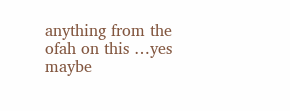anything from the ofah on this …yes maybe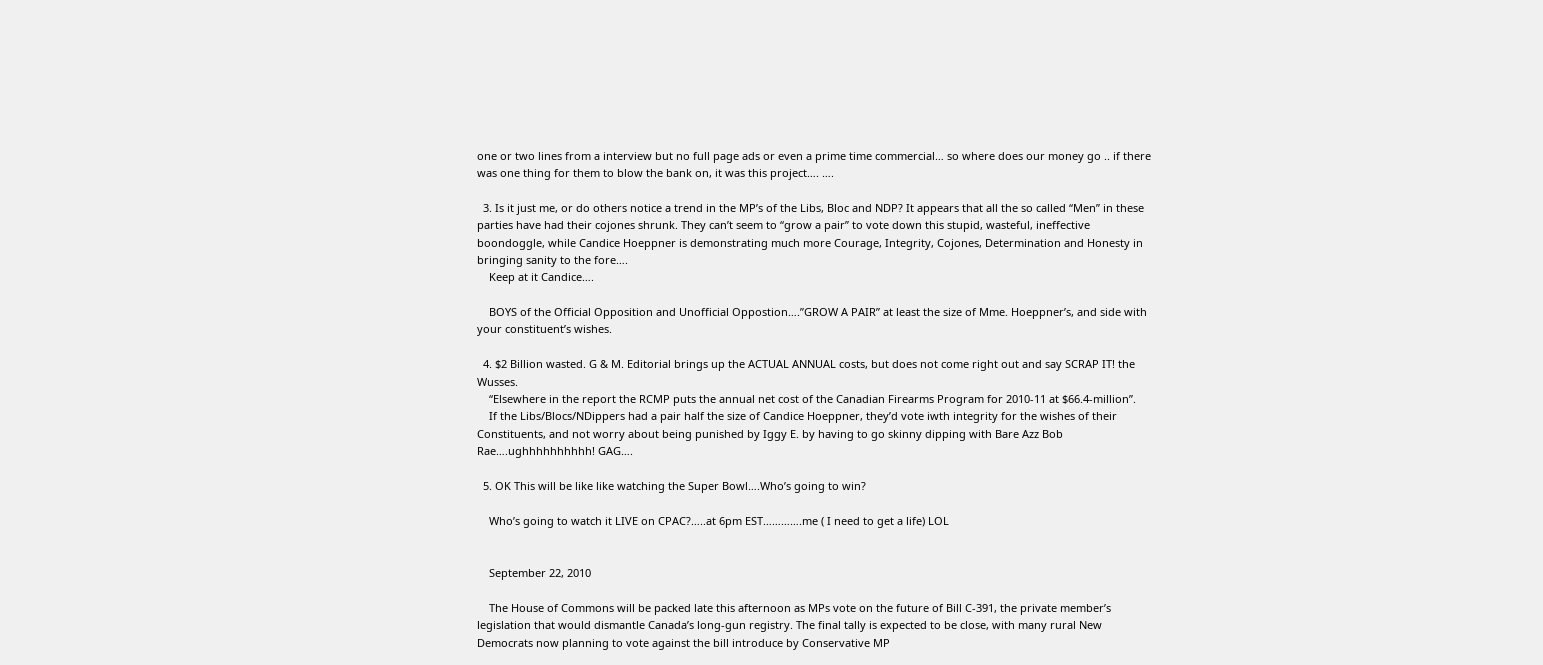one or two lines from a interview but no full page ads or even a prime time commercial… so where does our money go .. if there was one thing for them to blow the bank on, it was this project…. ….

  3. Is it just me, or do others notice a trend in the MP’s of the Libs, Bloc and NDP? It appears that all the so called “Men” in these parties have had their cojones shrunk. They can’t seem to “grow a pair” to vote down this stupid, wasteful, ineffective boondoggle, while Candice Hoeppner is demonstrating much more Courage, Integrity, Cojones, Determination and Honesty in bringing sanity to the fore….
    Keep at it Candice….

    BOYS of the Official Opposition and Unofficial Oppostion….”GROW A PAIR” at least the size of Mme. Hoeppner’s, and side with your constituent’s wishes.

  4. $2 Billion wasted. G & M. Editorial brings up the ACTUAL ANNUAL costs, but does not come right out and say SCRAP IT! the Wusses.
    “Elsewhere in the report the RCMP puts the annual net cost of the Canadian Firearms Program for 2010-11 at $66.4-million”.
    If the Libs/Blocs/NDippers had a pair half the size of Candice Hoeppner, they’d vote iwth integrity for the wishes of their Constituents, and not worry about being punished by Iggy E. by having to go skinny dipping with Bare Azz Bob Rae….ughhhhhhhhhh! GAG….

  5. OK This will be like like watching the Super Bowl….Who’s going to win?

    Who’s going to watch it LIVE on CPAC?…..at 6pm EST………….me ( I need to get a life) LOL


    September 22, 2010

    The House of Commons will be packed late this afternoon as MPs vote on the future of Bill C-391, the private member’s legislation that would dismantle Canada’s long-gun registry. The final tally is expected to be close, with many rural New Democrats now planning to vote against the bill introduce by Conservative MP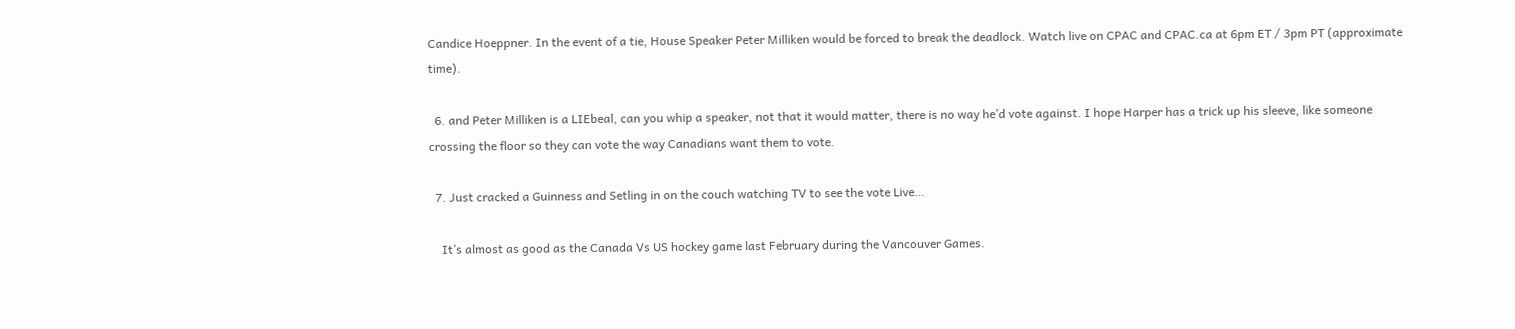Candice Hoeppner. In the event of a tie, House Speaker Peter Milliken would be forced to break the deadlock. Watch live on CPAC and CPAC.ca at 6pm ET / 3pm PT (approximate time).

  6. and Peter Milliken is a LIEbeal, can you whip a speaker, not that it would matter, there is no way he’d vote against. I hope Harper has a trick up his sleeve, like someone crossing the floor so they can vote the way Canadians want them to vote.

  7. Just cracked a Guinness and Setling in on the couch watching TV to see the vote Live…

    It’s almost as good as the Canada Vs US hockey game last February during the Vancouver Games.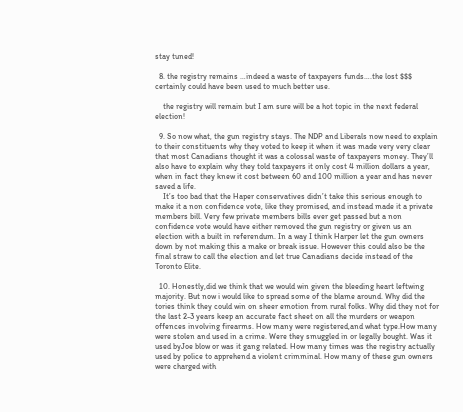stay tuned!

  8. the registry remains …indeed a waste of taxpayers funds….the lost $$$ certainly could have been used to much better use.

    the registry will remain but I am sure will be a hot topic in the next federal election!

  9. So now what, the gun registry stays. The NDP and Liberals now need to explain to their constituents why they voted to keep it when it was made very very clear that most Canadians thought it was a colossal waste of taxpayers money. They’ll also have to explain why they told taxpayers it only cost 4 million dollars a year, when in fact they knew it cost between 60 and 100 million a year and has never saved a life.
    It’s too bad that the Haper conservatives didn’t take this serious enough to make it a non confidence vote, like they promised, and instead made it a private members bill. Very few private members bills ever get passed but a non confidence vote would have either removed the gun registry or given us an election with a built in referendum. In a way I think Harper let the gun owners down by not making this a make or break issue. However this could also be the final straw to call the election and let true Canadians decide instead of the Toronto Elite.

  10. Honestly,did we think that we would win given the bleeding heart leftwing majority. But now i would like to spread some of the blame around. Why did the tories think they could win on sheer emotion from rural folks. Why did they not for the last 2-3 years keep an accurate fact sheet on all the murders or weapon offences involving firearms. How many were registered,and what type.How many were stolen and used in a crime. Were they smuggled in or legally bought. Was it used byJoe blow or was it gang related. How many times was the registry actually used by police to apprehend a violent crimminal. How many of these gun owners were charged with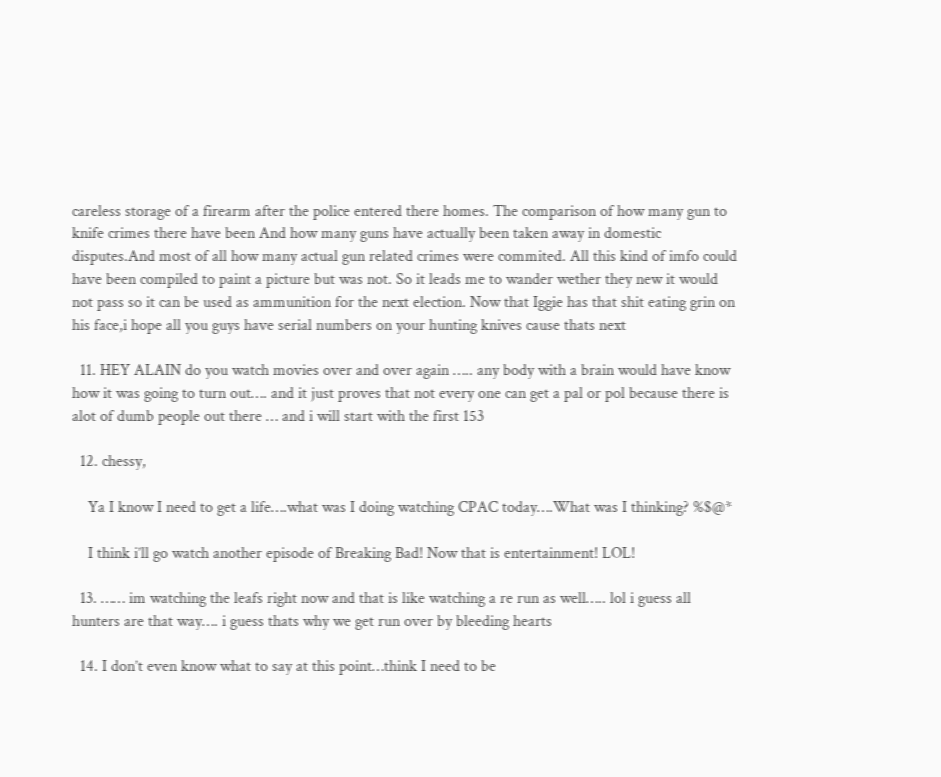careless storage of a firearm after the police entered there homes. The comparison of how many gun to knife crimes there have been And how many guns have actually been taken away in domestic disputes.And most of all how many actual gun related crimes were commited. All this kind of imfo could have been compiled to paint a picture but was not. So it leads me to wander wether they new it would not pass so it can be used as ammunition for the next election. Now that Iggie has that shit eating grin on his face,i hope all you guys have serial numbers on your hunting knives cause thats next

  11. HEY ALAIN do you watch movies over and over again ….. any body with a brain would have know how it was going to turn out…. and it just proves that not every one can get a pal or pol because there is alot of dumb people out there … and i will start with the first 153

  12. chessy,

    Ya I know I need to get a life….what was I doing watching CPAC today….What was I thinking? %$@*

    I think i’ll go watch another episode of Breaking Bad! Now that is entertainment! LOL!

  13. …… im watching the leafs right now and that is like watching a re run as well….. lol i guess all hunters are that way…. i guess thats why we get run over by bleeding hearts

  14. I don’t even know what to say at this point…think I need to be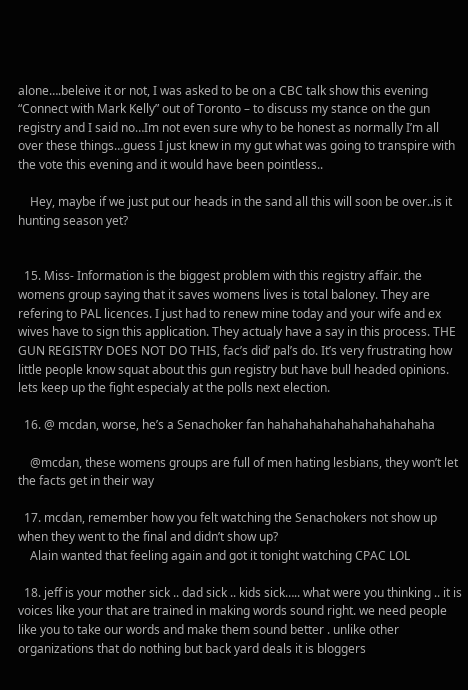alone….beleive it or not, I was asked to be on a CBC talk show this evening “Connect with Mark Kelly” out of Toronto – to discuss my stance on the gun registry and I said no…Im not even sure why to be honest as normally I’m all over these things…guess I just knew in my gut what was going to transpire with the vote this evening and it would have been pointless..

    Hey, maybe if we just put our heads in the sand all this will soon be over..is it hunting season yet?


  15. Miss- Information is the biggest problem with this registry affair. the womens group saying that it saves womens lives is total baloney. They are refering to PAL licences. I just had to renew mine today and your wife and ex wives have to sign this application. They actualy have a say in this process. THE GUN REGISTRY DOES NOT DO THIS, fac’s did’ pal’s do. It’s very frustrating how little people know squat about this gun registry but have bull headed opinions. lets keep up the fight especialy at the polls next election.

  16. @ mcdan, worse, he’s a Senachoker fan hahahahahahahahahahahaha

    @mcdan, these womens groups are full of men hating lesbians, they won’t let the facts get in their way

  17. mcdan, remember how you felt watching the Senachokers not show up when they went to the final and didn’t show up?
    Alain wanted that feeling again and got it tonight watching CPAC LOL

  18. jeff is your mother sick .. dad sick .. kids sick….. what were you thinking .. it is voices like your that are trained in making words sound right. we need people like you to take our words and make them sound better . unlike other organizations that do nothing but back yard deals it is bloggers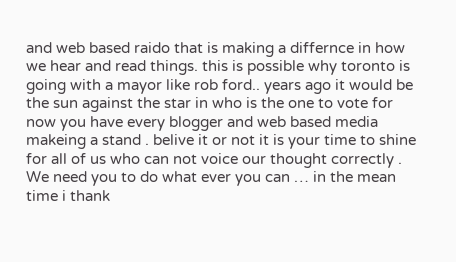and web based raido that is making a differnce in how we hear and read things. this is possible why toronto is going with a mayor like rob ford.. years ago it would be the sun against the star in who is the one to vote for now you have every blogger and web based media makeing a stand . belive it or not it is your time to shine for all of us who can not voice our thought correctly . We need you to do what ever you can … in the mean time i thank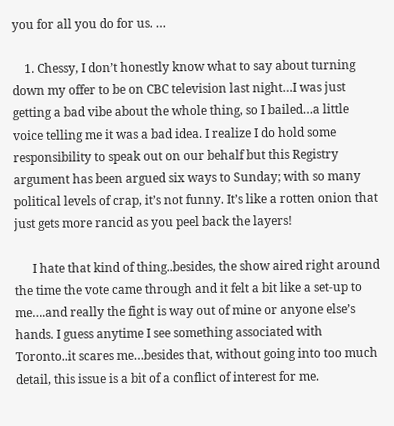you for all you do for us. …

    1. Chessy, I don’t honestly know what to say about turning down my offer to be on CBC television last night…I was just getting a bad vibe about the whole thing, so I bailed…a little voice telling me it was a bad idea. I realize I do hold some responsibility to speak out on our behalf but this Registry argument has been argued six ways to Sunday; with so many political levels of crap, it’s not funny. It’s like a rotten onion that just gets more rancid as you peel back the layers!

      I hate that kind of thing..besides, the show aired right around the time the vote came through and it felt a bit like a set-up to me….and really the fight is way out of mine or anyone else’s hands. I guess anytime I see something associated with Toronto..it scares me…besides that, without going into too much detail, this issue is a bit of a conflict of interest for me.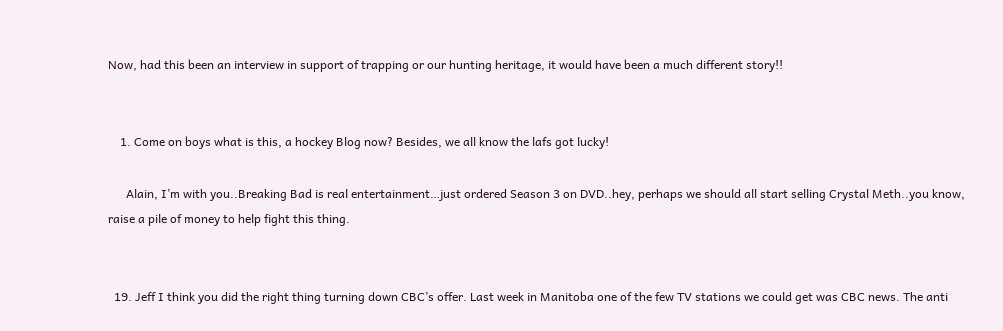Now, had this been an interview in support of trapping or our hunting heritage, it would have been a much different story!!


    1. Come on boys what is this, a hockey Blog now? Besides, we all know the lafs got lucky!

      Alain, I’m with you..Breaking Bad is real entertainment…just ordered Season 3 on DVD..hey, perhaps we should all start selling Crystal Meth..you know, raise a pile of money to help fight this thing.


  19. Jeff I think you did the right thing turning down CBC’s offer. Last week in Manitoba one of the few TV stations we could get was CBC news. The anti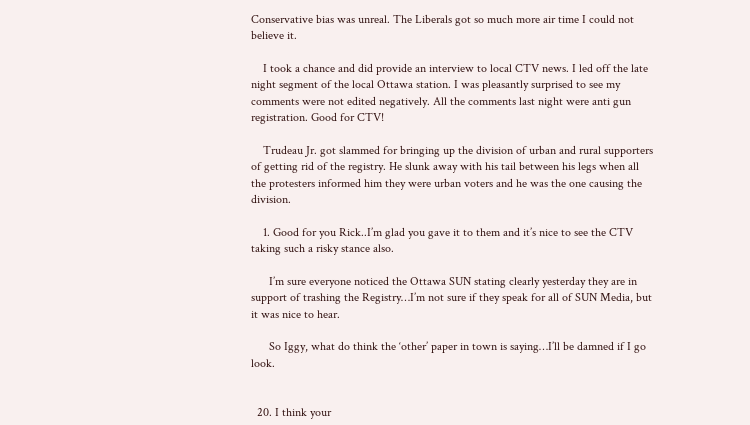Conservative bias was unreal. The Liberals got so much more air time I could not believe it.

    I took a chance and did provide an interview to local CTV news. I led off the late night segment of the local Ottawa station. I was pleasantly surprised to see my comments were not edited negatively. All the comments last night were anti gun registration. Good for CTV!

    Trudeau Jr. got slammed for bringing up the division of urban and rural supporters of getting rid of the registry. He slunk away with his tail between his legs when all the protesters informed him they were urban voters and he was the one causing the division.

    1. Good for you Rick..I’m glad you gave it to them and it’s nice to see the CTV taking such a risky stance also.

      I’m sure everyone noticed the Ottawa SUN stating clearly yesterday they are in support of trashing the Registry…I’m not sure if they speak for all of SUN Media, but it was nice to hear.

      So Iggy, what do think the ‘other’ paper in town is saying…I’ll be damned if I go look.


  20. I think your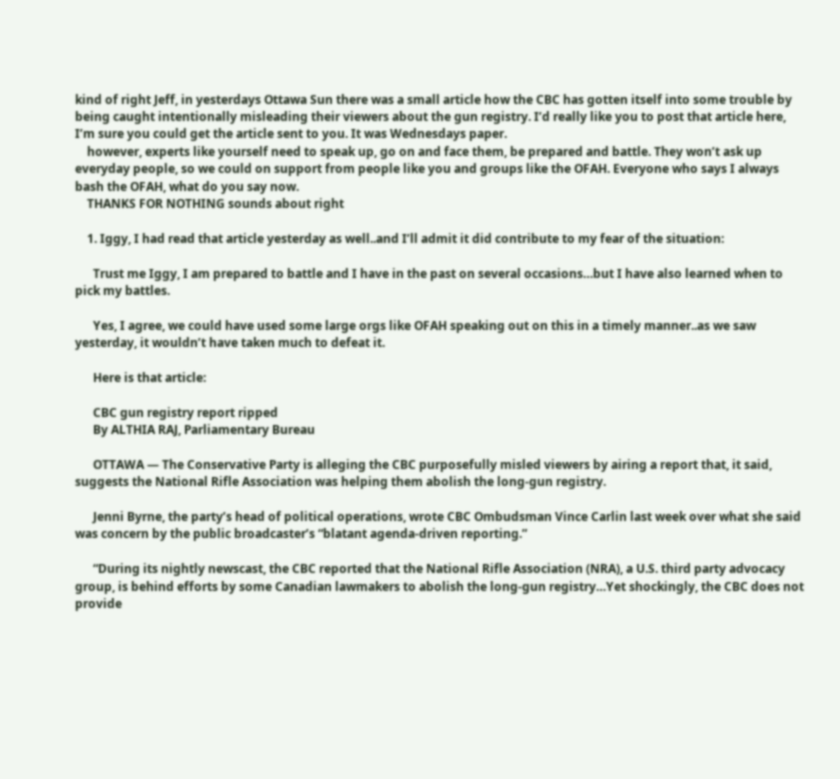kind of right Jeff, in yesterdays Ottawa Sun there was a small article how the CBC has gotten itself into some trouble by being caught intentionally misleading their viewers about the gun registry. I’d really like you to post that article here, I’m sure you could get the article sent to you. It was Wednesdays paper.
    however, experts like yourself need to speak up, go on and face them, be prepared and battle. They won’t ask up everyday people, so we could on support from people like you and groups like the OFAH. Everyone who says I always bash the OFAH, what do you say now.
    THANKS FOR NOTHING sounds about right

    1. Iggy, I had read that article yesterday as well..and I’ll admit it did contribute to my fear of the situation:

      Trust me Iggy, I am prepared to battle and I have in the past on several occasions…but I have also learned when to pick my battles.

      Yes, I agree, we could have used some large orgs like OFAH speaking out on this in a timely manner..as we saw yesterday, it wouldn’t have taken much to defeat it.

      Here is that article:

      CBC gun registry report ripped
      By ALTHIA RAJ, Parliamentary Bureau

      OTTAWA — The Conservative Party is alleging the CBC purposefully misled viewers by airing a report that, it said, suggests the National Rifle Association was helping them abolish the long-gun registry.

      Jenni Byrne, the party’s head of political operations, wrote CBC Ombudsman Vince Carlin last week over what she said was concern by the public broadcaster’s “blatant agenda-driven reporting.”

      “During its nightly newscast, the CBC reported that the National Rifle Association (NRA), a U.S. third party advocacy group, is behind efforts by some Canadian lawmakers to abolish the long-gun registry…Yet shockingly, the CBC does not provide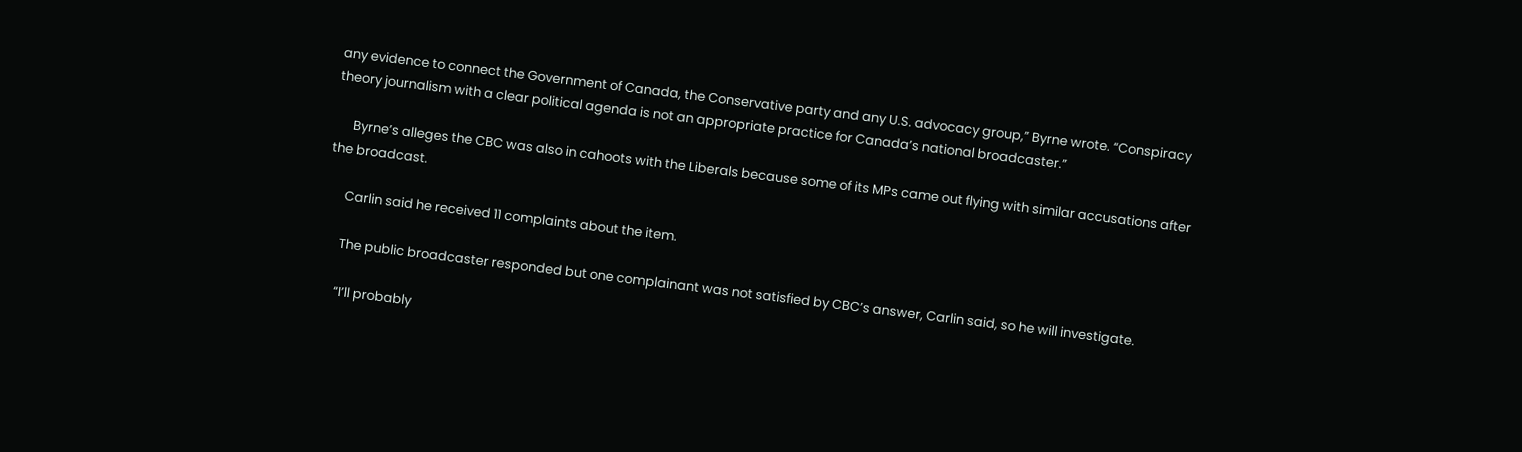any evidence to connect the Government of Canada, the Conservative party and any U.S. advocacy group,” Byrne wrote. “Conspiracy theory journalism with a clear political agenda is not an appropriate practice for Canada’s national broadcaster.”

      Byrne’s alleges the CBC was also in cahoots with the Liberals because some of its MPs came out flying with similar accusations after the broadcast.

      Carlin said he received 11 complaints about the item.

      The public broadcaster responded but one complainant was not satisfied by CBC’s answer, Carlin said, so he will investigate.

      “I’ll probably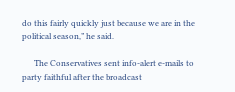do this fairly quickly just because we are in the political season,” he said.

      The Conservatives sent info-alert e-mails to party faithful after the broadcast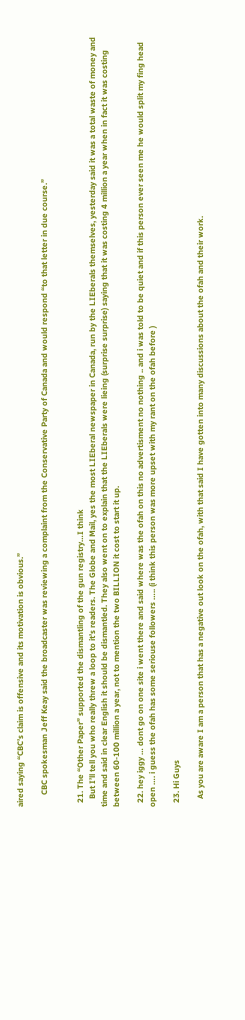aired saying “CBC’s claim is offensive and its motivation is obvious.”

      CBC spokesman Jeff Keay said the broadcaster was reviewing a complaint from the Conservative Party of Canada and would respond “to that letter in due course.”


  21. The “Other Paper” supported the dismantling of the gun registry…I think
    But I’ll tell you who really threw a loop to it’s readers. The Globe and Mail, yes the most LIEberal newspaper in Canada, run by the LIEberals themselves, yesterday said it was a total waste of money and time and said in clear English it should be dismantled. They also went on to explain that the LIEberals were lieing (surprise surprise) saying that it was costing 4 million a year when in fact it was costing between 60-100 million a year, not to mention the two BILLION it cost to start it up.

  22. hey iggy … dont go on one site i went there and said where was the ofah on this no advertisment no nothing .. and i was told to be quiet and if this person ever seen me he would split my fing head open …. i guess the ofah has some seriouse followers ….. (i think this person was more upset with my rant on the ofah before )

  23. Hi Guys

    As you are aware I am a person that has a negative out look on the ofah, with that said I have gotten into many discussions about the ofah and their work.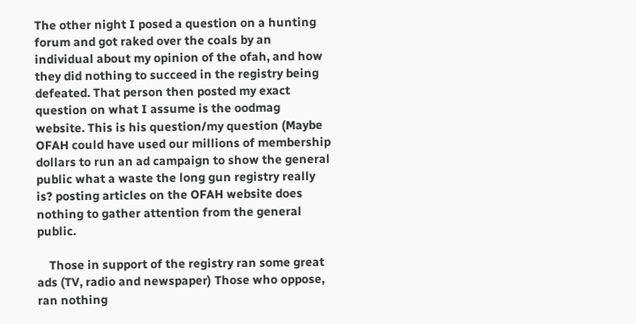The other night I posed a question on a hunting forum and got raked over the coals by an individual about my opinion of the ofah, and how they did nothing to succeed in the registry being defeated. That person then posted my exact question on what I assume is the oodmag website. This is his question/my question (Maybe OFAH could have used our millions of membership dollars to run an ad campaign to show the general public what a waste the long gun registry really is? posting articles on the OFAH website does nothing to gather attention from the general public.

    Those in support of the registry ran some great ads (TV, radio and newspaper) Those who oppose, ran nothing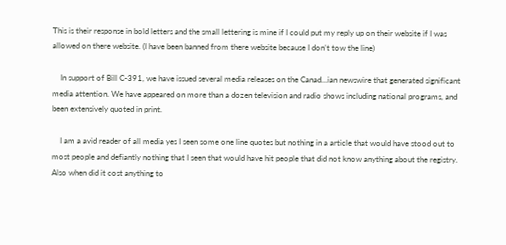This is their response in bold letters and the small lettering is mine if I could put my reply up on their website if I was allowed on there website. (I have been banned from there website because I don’t tow the line)

    In support of Bill C-391, we have issued several media releases on the Canad…ian newswire that generated significant media attention. We have appeared on more than a dozen television and radio shows including national programs, and been extensively quoted in print.

    I am a avid reader of all media yes I seen some one line quotes but nothing in a article that would have stood out to most people and defiantly nothing that I seen that would have hit people that did not know anything about the registry. Also when did it cost anything to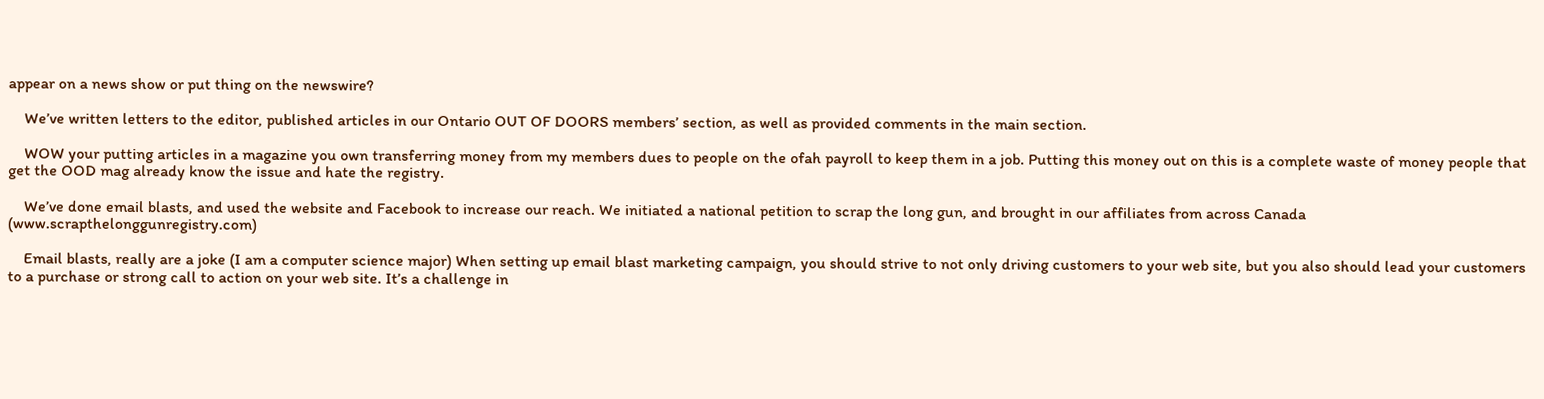appear on a news show or put thing on the newswire?

    We’ve written letters to the editor, published articles in our Ontario OUT OF DOORS members’ section, as well as provided comments in the main section.

    WOW your putting articles in a magazine you own transferring money from my members dues to people on the ofah payroll to keep them in a job. Putting this money out on this is a complete waste of money people that get the OOD mag already know the issue and hate the registry.

    We’ve done email blasts, and used the website and Facebook to increase our reach. We initiated a national petition to scrap the long gun, and brought in our affiliates from across Canada (www.scrapthelonggunregistry.com)

    Email blasts, really are a joke (I am a computer science major) When setting up email blast marketing campaign, you should strive to not only driving customers to your web site, but you also should lead your customers to a purchase or strong call to action on your web site. It’s a challenge in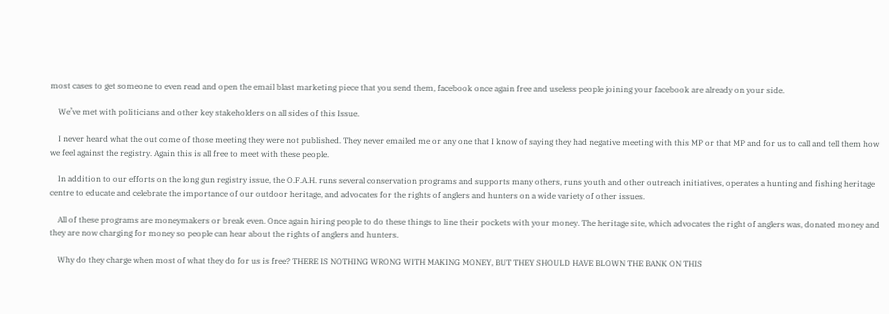most cases to get someone to even read and open the email blast marketing piece that you send them, facebook once again free and useless people joining your facebook are already on your side.

    We’ve met with politicians and other key stakeholders on all sides of this Issue.

    I never heard what the out come of those meeting they were not published. They never emailed me or any one that I know of saying they had negative meeting with this MP or that MP and for us to call and tell them how we feel against the registry. Again this is all free to meet with these people.

    In addition to our efforts on the long gun registry issue, the O.F.A.H. runs several conservation programs and supports many others, runs youth and other outreach initiatives, operates a hunting and fishing heritage centre to educate and celebrate the importance of our outdoor heritage, and advocates for the rights of anglers and hunters on a wide variety of other issues.

    All of these programs are moneymakers or break even. Once again hiring people to do these things to line their pockets with your money. The heritage site, which advocates the right of anglers was, donated money and they are now charging for money so people can hear about the rights of anglers and hunters.

    Why do they charge when most of what they do for us is free? THERE IS NOTHING WRONG WITH MAKING MONEY, BUT THEY SHOULD HAVE BLOWN THE BANK ON THIS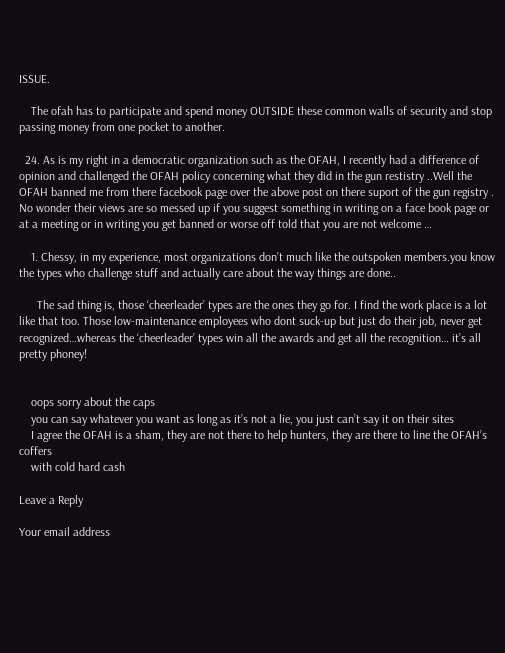ISSUE.

    The ofah has to participate and spend money OUTSIDE these common walls of security and stop passing money from one pocket to another.

  24. As is my right in a democratic organization such as the OFAH, I recently had a difference of opinion and challenged the OFAH policy concerning what they did in the gun restistry ..Well the OFAH banned me from there facebook page over the above post on there suport of the gun registry . No wonder their views are so messed up if you suggest something in writing on a face book page or at a meeting or in writing you get banned or worse off told that you are not welcome …

    1. Chessy, in my experience, most organizations don’t much like the outspoken members.you know the types who challenge stuff and actually care about the way things are done..

      The sad thing is, those ‘cheerleader’ types are the ones they go for. I find the work place is a lot like that too. Those low-maintenance employees who dont suck-up but just do their job, never get recognized…whereas the ‘cheerleader’ types win all the awards and get all the recognition… it’s all pretty phoney!


    oops sorry about the caps
    you can say whatever you want as long as it’s not a lie, you just can’t say it on their sites
    I agree the OFAH is a sham, they are not there to help hunters, they are there to line the OFAH’s coffers
    with cold hard cash

Leave a Reply

Your email address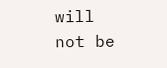will not be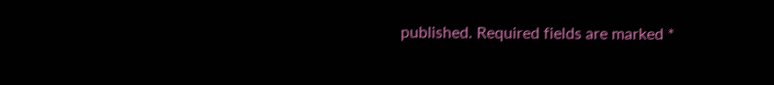published. Required fields are marked *